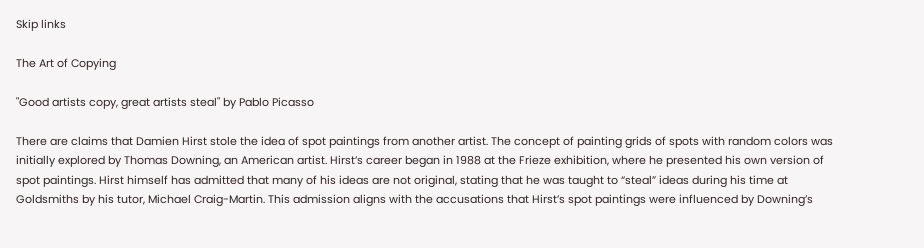Skip links

The Art of Copying

"Good artists copy, great artists steal" by Pablo Picasso

There are claims that Damien Hirst stole the idea of spot paintings from another artist. The concept of painting grids of spots with random colors was initially explored by Thomas Downing, an American artist. Hirst’s career began in 1988 at the Frieze exhibition, where he presented his own version of spot paintings. Hirst himself has admitted that many of his ideas are not original, stating that he was taught to “steal” ideas during his time at Goldsmiths by his tutor, Michael Craig-Martin. This admission aligns with the accusations that Hirst’s spot paintings were influenced by Downing’s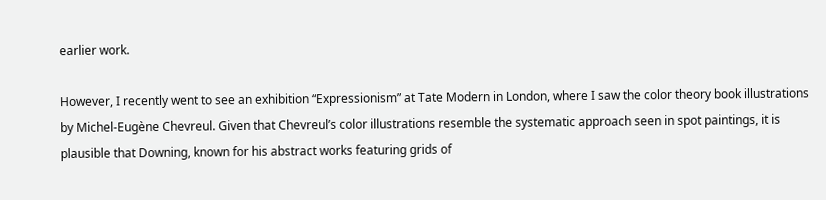earlier work.

However, I recently went to see an exhibition “Expressionism” at Tate Modern in London, where I saw the color theory book illustrations by Michel-Eugène Chevreul. Given that Chevreul’s color illustrations resemble the systematic approach seen in spot paintings, it is plausible that Downing, known for his abstract works featuring grids of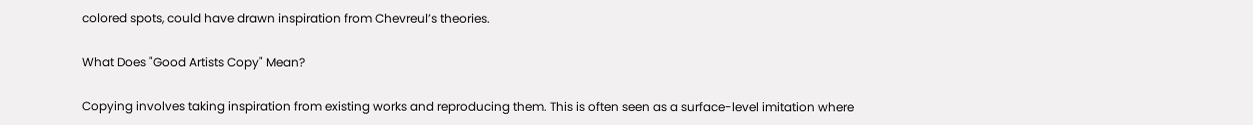colored spots, could have drawn inspiration from Chevreul’s theories.

What Does "Good Artists Copy" Mean?

Copying involves taking inspiration from existing works and reproducing them. This is often seen as a surface-level imitation where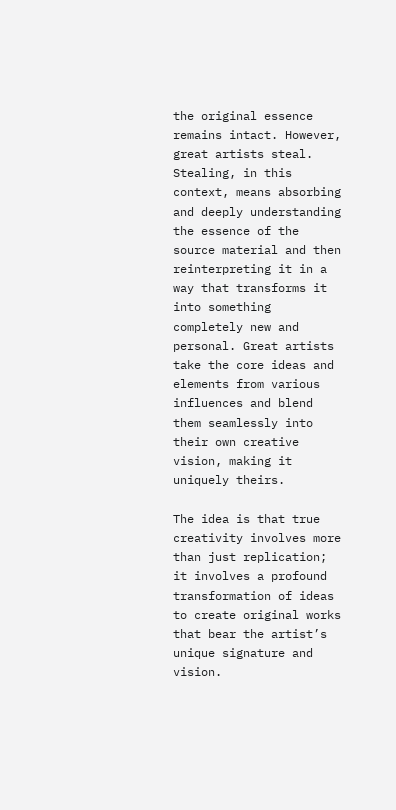the original essence remains intact. However, great artists steal. Stealing, in this context, means absorbing and deeply understanding the essence of the source material and then reinterpreting it in a way that transforms it into something completely new and personal. Great artists take the core ideas and elements from various influences and blend them seamlessly into their own creative vision, making it uniquely theirs.

The idea is that true creativity involves more than just replication; it involves a profound transformation of ideas to create original works that bear the artist’s unique signature and vision.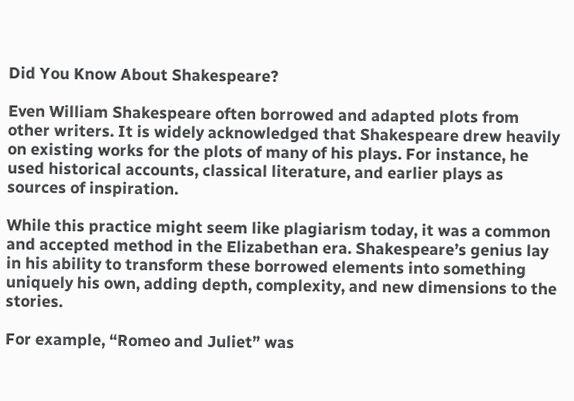Did You Know About Shakespeare?

Even William Shakespeare often borrowed and adapted plots from other writers. It is widely acknowledged that Shakespeare drew heavily on existing works for the plots of many of his plays. For instance, he used historical accounts, classical literature, and earlier plays as sources of inspiration.

While this practice might seem like plagiarism today, it was a common and accepted method in the Elizabethan era. Shakespeare’s genius lay in his ability to transform these borrowed elements into something uniquely his own, adding depth, complexity, and new dimensions to the stories.

For example, “Romeo and Juliet” was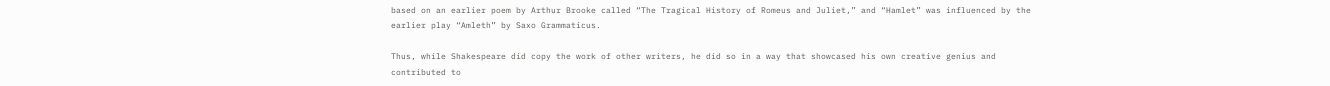based on an earlier poem by Arthur Brooke called “The Tragical History of Romeus and Juliet,” and “Hamlet” was influenced by the earlier play “Amleth” by Saxo Grammaticus.

Thus, while Shakespeare did copy the work of other writers, he did so in a way that showcased his own creative genius and contributed to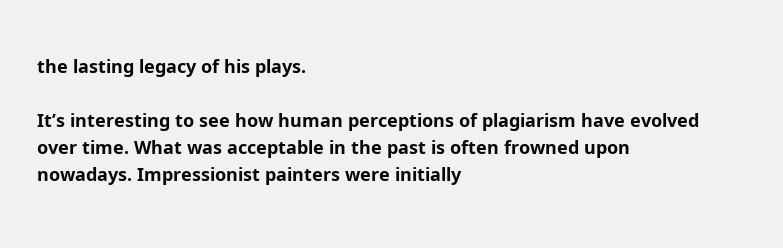the lasting legacy of his plays.

It’s interesting to see how human perceptions of plagiarism have evolved over time. What was acceptable in the past is often frowned upon nowadays. Impressionist painters were initially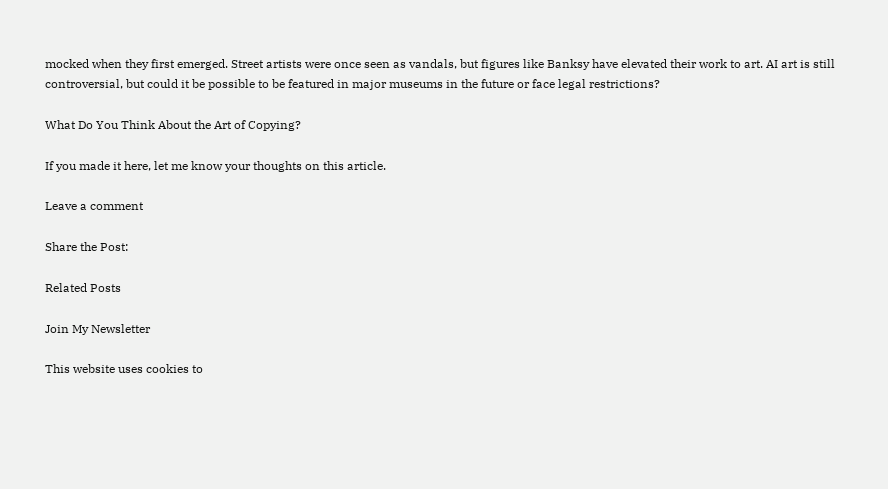mocked when they first emerged. Street artists were once seen as vandals, but figures like Banksy have elevated their work to art. AI art is still controversial, but could it be possible to be featured in major museums in the future or face legal restrictions?

What Do You Think About the Art of Copying?

If you made it here, let me know your thoughts on this article.

Leave a comment

Share the Post:

Related Posts

Join My Newsletter

This website uses cookies to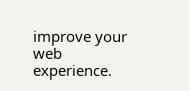improve your web experience.